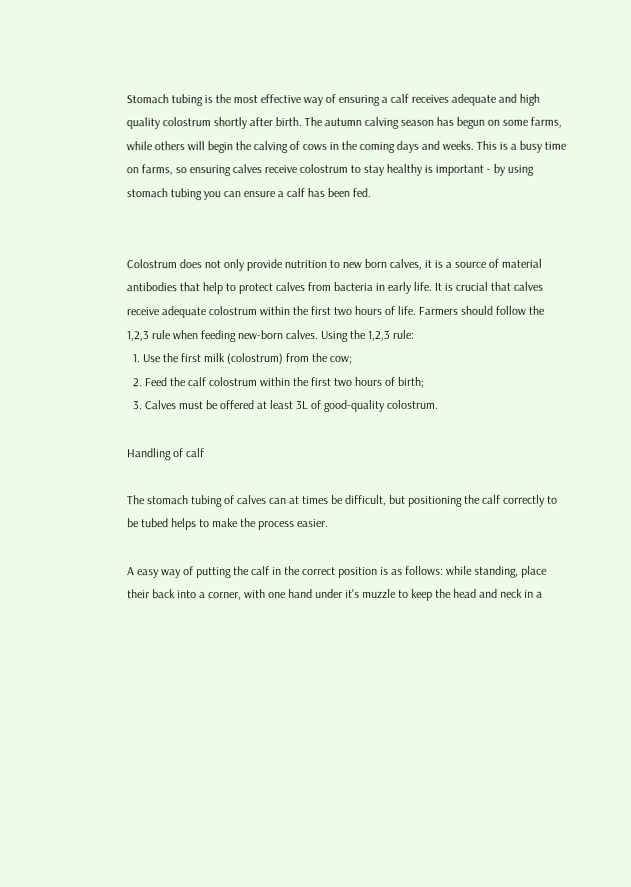Stomach tubing is the most effective way of ensuring a calf receives adequate and high quality colostrum shortly after birth. The autumn calving season has begun on some farms, while others will begin the calving of cows in the coming days and weeks. This is a busy time on farms, so ensuring calves receive colostrum to stay healthy is important - by using stomach tubing you can ensure a calf has been fed.


Colostrum does not only provide nutrition to new born calves, it is a source of material antibodies that help to protect calves from bacteria in early life. It is crucial that calves receive adequate colostrum within the first two hours of life. Farmers should follow the 1,2,3 rule when feeding new-born calves. Using the 1,2,3 rule:
  1. Use the first milk (colostrum) from the cow;
  2. Feed the calf colostrum within the first two hours of birth;
  3. Calves must be offered at least 3L of good-quality colostrum.

Handling of calf

The stomach tubing of calves can at times be difficult, but positioning the calf correctly to be tubed helps to make the process easier.

A easy way of putting the calf in the correct position is as follows: while standing, place their back into a corner, with one hand under it's muzzle to keep the head and neck in a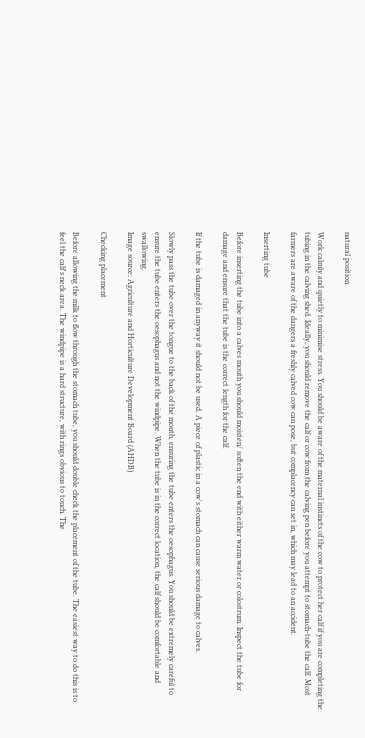natural position.

Work calmly and quietly to minimise stress. You should be aware of the maternal instincts of the cow to protect her calf if you are completing the tubing in the calving shed. Ideally, you should remove the calf or cow from the calving pen before you attempt to stomach-tube the calf. Most farmers are aware of the dangers a freshly calved cow can pose, but complacency can set in, which may lead to an accident.

Inserting tube

Before inserting the tube into a calves mouth you should moisten/ soften the end with either warm water or colostrum. Inspect the tube for damage and ensure that the tube is the correct length for the calf.

If the tube is damaged in anyway it should not be used. A piece of plastic in a cow's stomach can cause serious damage to calves.

Slowly pass the tube over the tongue to the back of the mouth, ensuring the tube enters the oesophagus. You should be extremely careful to ensure the tube enters the oesophagus and not the windpipe. When the tube is in the correct location, the calf should be comfortable and swallowing.
Image source: Agriculture and Horticulture Development Board (AHDB)

Checking placement

Before allowing the milk to flow through the stomach tube, you should double check the placement of the tube. The easiest way to do this is to feel the calf's neck area. The windpipe is a hard structure, with rings obvious to touch. The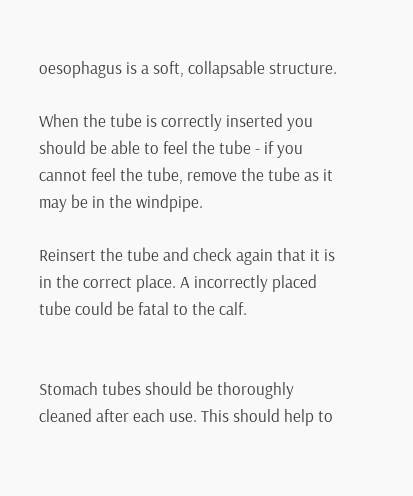oesophagus is a soft, collapsable structure.

When the tube is correctly inserted you should be able to feel the tube - if you cannot feel the tube, remove the tube as it may be in the windpipe.

Reinsert the tube and check again that it is in the correct place. A incorrectly placed tube could be fatal to the calf.


Stomach tubes should be thoroughly cleaned after each use. This should help to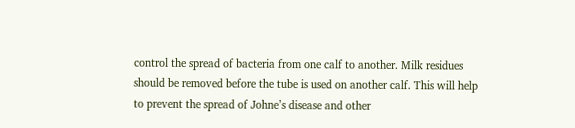control the spread of bacteria from one calf to another. Milk residues should be removed before the tube is used on another calf. This will help to prevent the spread of Johne’s disease and other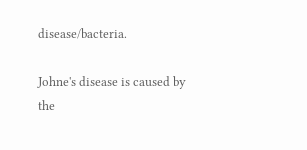disease/bacteria.

Johne's disease is caused by the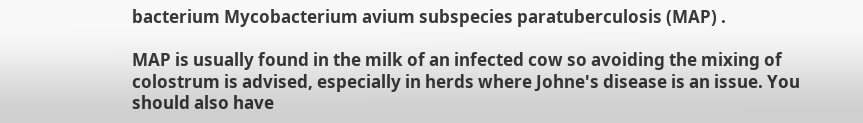bacterium Mycobacterium avium subspecies paratuberculosis (MAP) .

MAP is usually found in the milk of an infected cow so avoiding the mixing of colostrum is advised, especially in herds where Johne's disease is an issue. You should also have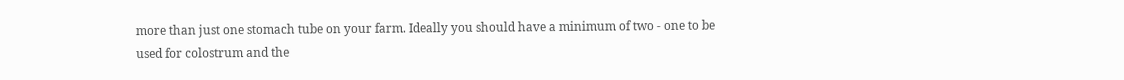more than just one stomach tube on your farm. Ideally you should have a minimum of two - one to be used for colostrum and the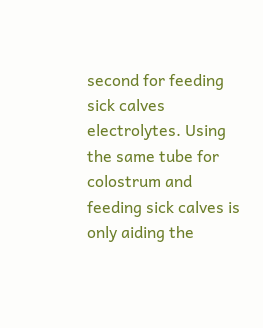second for feeding sick calves electrolytes. Using the same tube for colostrum and feeding sick calves is only aiding the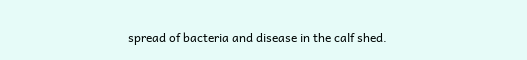spread of bacteria and disease in the calf shed.